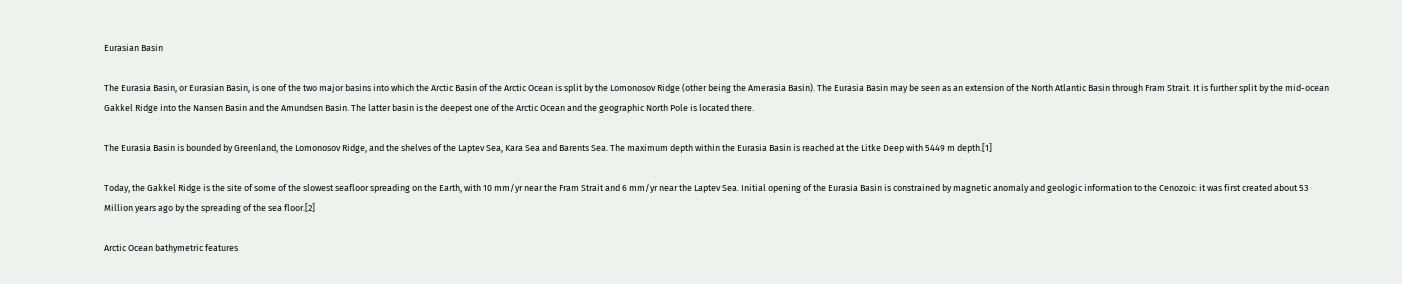Eurasian Basin

The Eurasia Basin, or Eurasian Basin, is one of the two major basins into which the Arctic Basin of the Arctic Ocean is split by the Lomonosov Ridge (other being the Amerasia Basin). The Eurasia Basin may be seen as an extension of the North Atlantic Basin through Fram Strait. It is further split by the mid-ocean Gakkel Ridge into the Nansen Basin and the Amundsen Basin. The latter basin is the deepest one of the Arctic Ocean and the geographic North Pole is located there.

The Eurasia Basin is bounded by Greenland, the Lomonosov Ridge, and the shelves of the Laptev Sea, Kara Sea and Barents Sea. The maximum depth within the Eurasia Basin is reached at the Litke Deep with 5449 m depth.[1]

Today, the Gakkel Ridge is the site of some of the slowest seafloor spreading on the Earth, with 10 mm/yr near the Fram Strait and 6 mm/yr near the Laptev Sea. Initial opening of the Eurasia Basin is constrained by magnetic anomaly and geologic information to the Cenozoic: it was first created about 53 Million years ago by the spreading of the sea floor.[2]

Arctic Ocean bathymetric features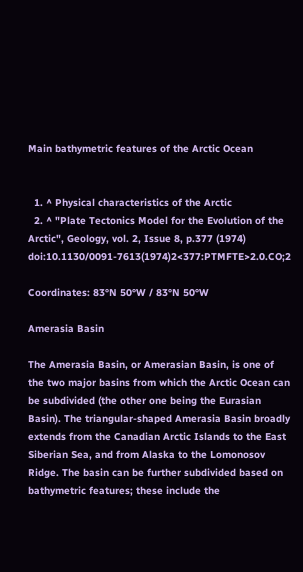Main bathymetric features of the Arctic Ocean


  1. ^ Physical characteristics of the Arctic
  2. ^ "Plate Tectonics Model for the Evolution of the Arctic", Geology, vol. 2, Issue 8, p.377 (1974) doi:10.1130/0091-7613(1974)2<377:PTMFTE>2.0.CO;2

Coordinates: 83°N 50°W / 83°N 50°W

Amerasia Basin

The Amerasia Basin, or Amerasian Basin, is one of the two major basins from which the Arctic Ocean can be subdivided (the other one being the Eurasian Basin). The triangular-shaped Amerasia Basin broadly extends from the Canadian Arctic Islands to the East Siberian Sea, and from Alaska to the Lomonosov Ridge. The basin can be further subdivided based on bathymetric features; these include the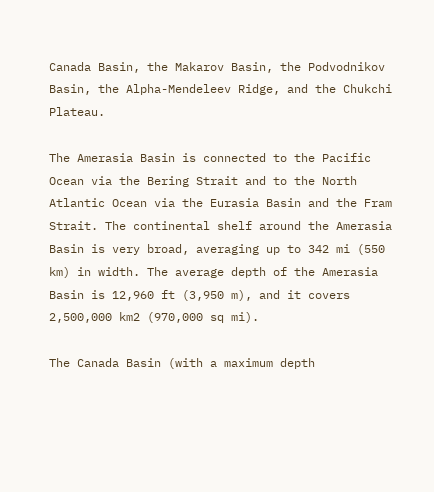Canada Basin, the Makarov Basin, the Podvodnikov Basin, the Alpha-Mendeleev Ridge, and the Chukchi Plateau.

The Amerasia Basin is connected to the Pacific Ocean via the Bering Strait and to the North Atlantic Ocean via the Eurasia Basin and the Fram Strait. The continental shelf around the Amerasia Basin is very broad, averaging up to 342 mi (550 km) in width. The average depth of the Amerasia Basin is 12,960 ft (3,950 m), and it covers 2,500,000 km2 (970,000 sq mi).

The Canada Basin (with a maximum depth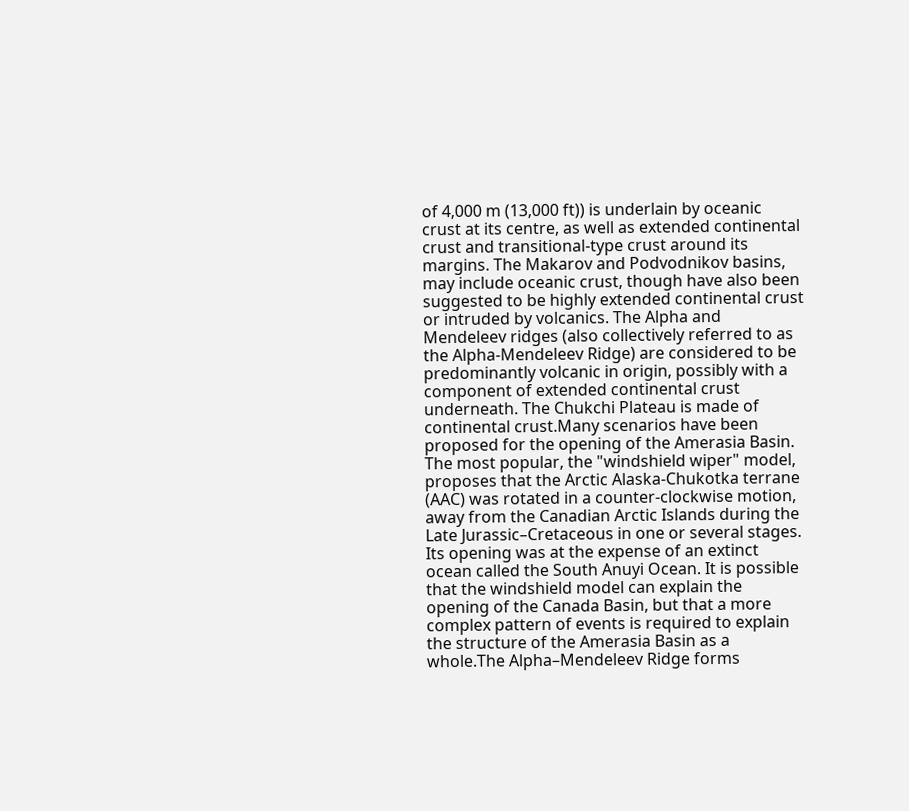of 4,000 m (13,000 ft)) is underlain by oceanic crust at its centre, as well as extended continental crust and transitional-type crust around its margins. The Makarov and Podvodnikov basins, may include oceanic crust, though have also been suggested to be highly extended continental crust or intruded by volcanics. The Alpha and Mendeleev ridges (also collectively referred to as the Alpha-Mendeleev Ridge) are considered to be predominantly volcanic in origin, possibly with a component of extended continental crust underneath. The Chukchi Plateau is made of continental crust.Many scenarios have been proposed for the opening of the Amerasia Basin. The most popular, the "windshield wiper" model, proposes that the Arctic Alaska-Chukotka terrane (AAC) was rotated in a counter-clockwise motion, away from the Canadian Arctic Islands during the Late Jurassic–Cretaceous in one or several stages. Its opening was at the expense of an extinct ocean called the South Anuyi Ocean. It is possible that the windshield model can explain the opening of the Canada Basin, but that a more complex pattern of events is required to explain the structure of the Amerasia Basin as a whole.The Alpha–Mendeleev Ridge forms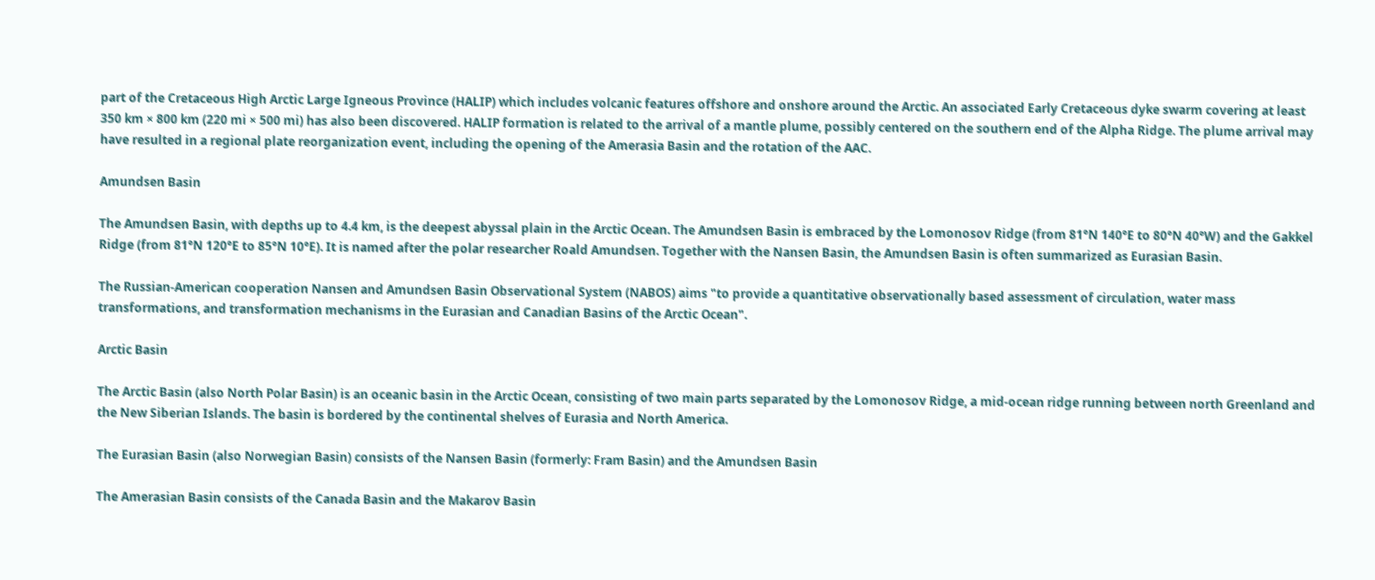part of the Cretaceous High Arctic Large Igneous Province (HALIP) which includes volcanic features offshore and onshore around the Arctic. An associated Early Cretaceous dyke swarm covering at least 350 km × 800 km (220 mi × 500 mi) has also been discovered. HALIP formation is related to the arrival of a mantle plume, possibly centered on the southern end of the Alpha Ridge. The plume arrival may have resulted in a regional plate reorganization event, including the opening of the Amerasia Basin and the rotation of the AAC.

Amundsen Basin

The Amundsen Basin, with depths up to 4.4 km, is the deepest abyssal plain in the Arctic Ocean. The Amundsen Basin is embraced by the Lomonosov Ridge (from 81°N 140°E to 80°N 40°W) and the Gakkel Ridge (from 81°N 120°E to 85°N 10°E). It is named after the polar researcher Roald Amundsen. Together with the Nansen Basin, the Amundsen Basin is often summarized as Eurasian Basin.

The Russian-American cooperation Nansen and Amundsen Basin Observational System (NABOS) aims "to provide a quantitative observationally based assessment of circulation, water mass transformations, and transformation mechanisms in the Eurasian and Canadian Basins of the Arctic Ocean".

Arctic Basin

The Arctic Basin (also North Polar Basin) is an oceanic basin in the Arctic Ocean, consisting of two main parts separated by the Lomonosov Ridge, a mid-ocean ridge running between north Greenland and the New Siberian Islands. The basin is bordered by the continental shelves of Eurasia and North America.

The Eurasian Basin (also Norwegian Basin) consists of the Nansen Basin (formerly: Fram Basin) and the Amundsen Basin

The Amerasian Basin consists of the Canada Basin and the Makarov Basin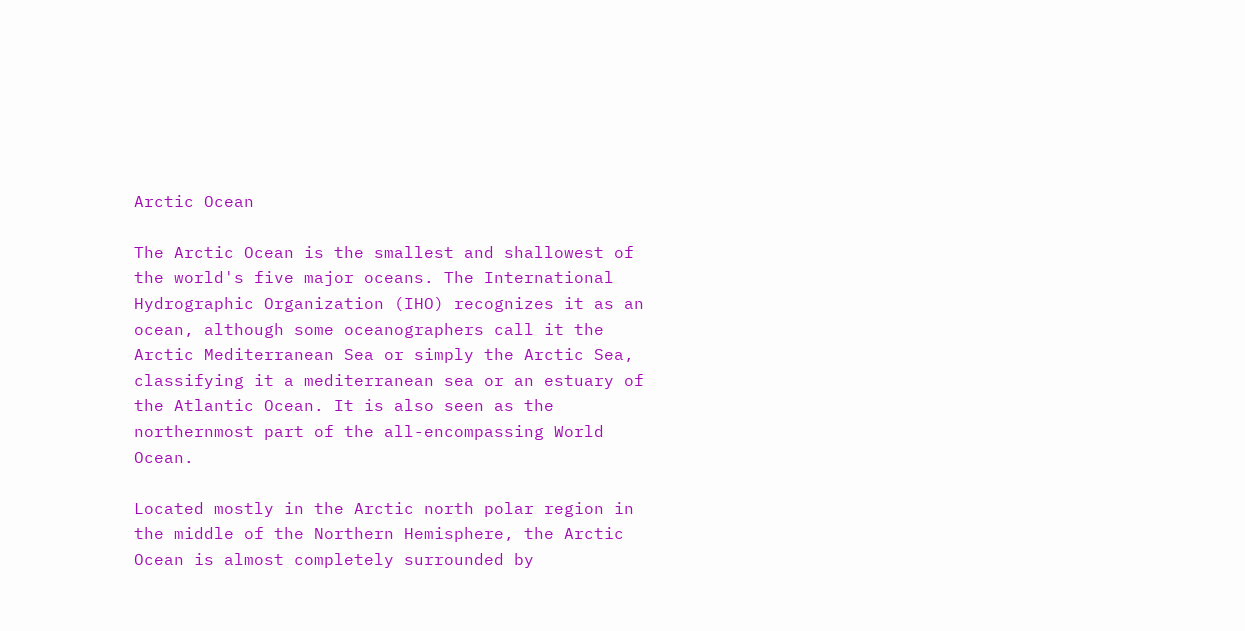Arctic Ocean

The Arctic Ocean is the smallest and shallowest of the world's five major oceans. The International Hydrographic Organization (IHO) recognizes it as an ocean, although some oceanographers call it the Arctic Mediterranean Sea or simply the Arctic Sea, classifying it a mediterranean sea or an estuary of the Atlantic Ocean. It is also seen as the northernmost part of the all-encompassing World Ocean.

Located mostly in the Arctic north polar region in the middle of the Northern Hemisphere, the Arctic Ocean is almost completely surrounded by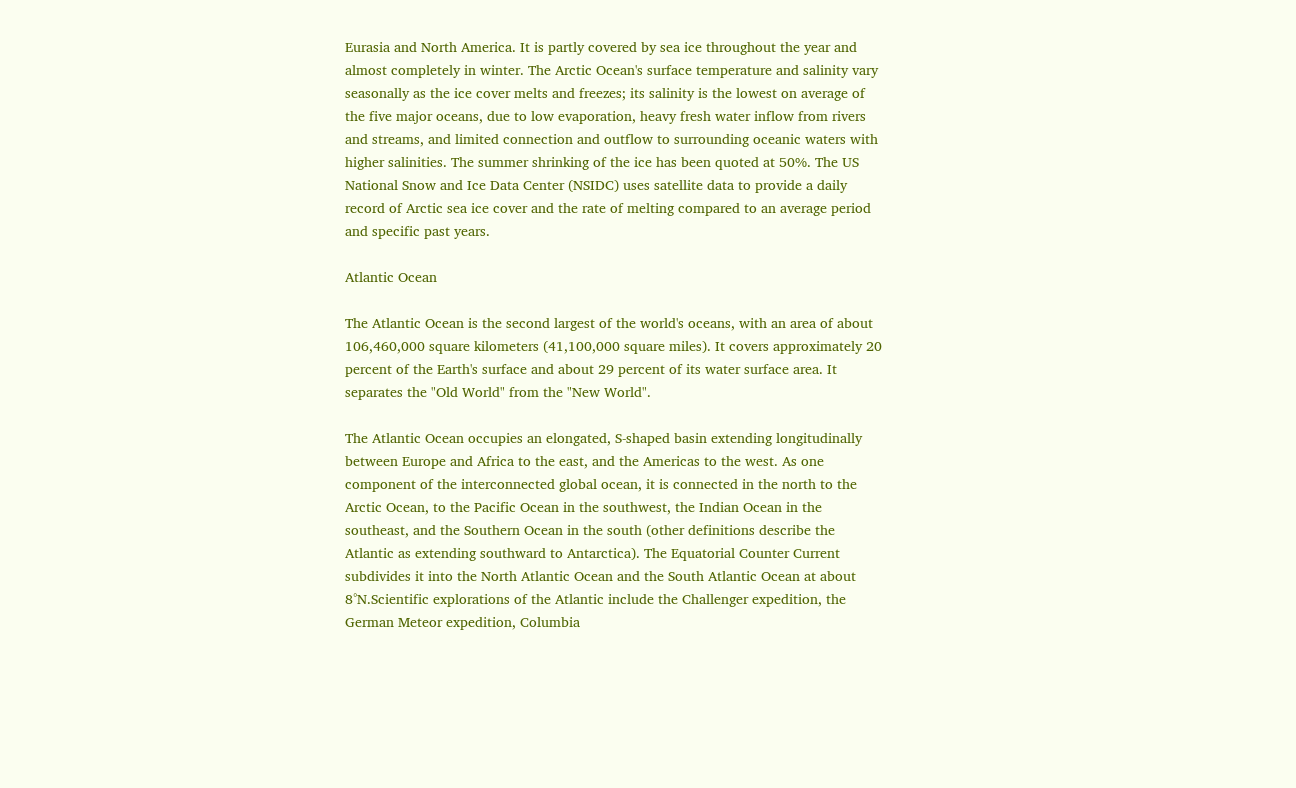Eurasia and North America. It is partly covered by sea ice throughout the year and almost completely in winter. The Arctic Ocean's surface temperature and salinity vary seasonally as the ice cover melts and freezes; its salinity is the lowest on average of the five major oceans, due to low evaporation, heavy fresh water inflow from rivers and streams, and limited connection and outflow to surrounding oceanic waters with higher salinities. The summer shrinking of the ice has been quoted at 50%. The US National Snow and Ice Data Center (NSIDC) uses satellite data to provide a daily record of Arctic sea ice cover and the rate of melting compared to an average period and specific past years.

Atlantic Ocean

The Atlantic Ocean is the second largest of the world's oceans, with an area of about 106,460,000 square kilometers (41,100,000 square miles). It covers approximately 20 percent of the Earth's surface and about 29 percent of its water surface area. It separates the "Old World" from the "New World".

The Atlantic Ocean occupies an elongated, S-shaped basin extending longitudinally between Europe and Africa to the east, and the Americas to the west. As one component of the interconnected global ocean, it is connected in the north to the Arctic Ocean, to the Pacific Ocean in the southwest, the Indian Ocean in the southeast, and the Southern Ocean in the south (other definitions describe the Atlantic as extending southward to Antarctica). The Equatorial Counter Current subdivides it into the North Atlantic Ocean and the South Atlantic Ocean at about 8°N.Scientific explorations of the Atlantic include the Challenger expedition, the German Meteor expedition, Columbia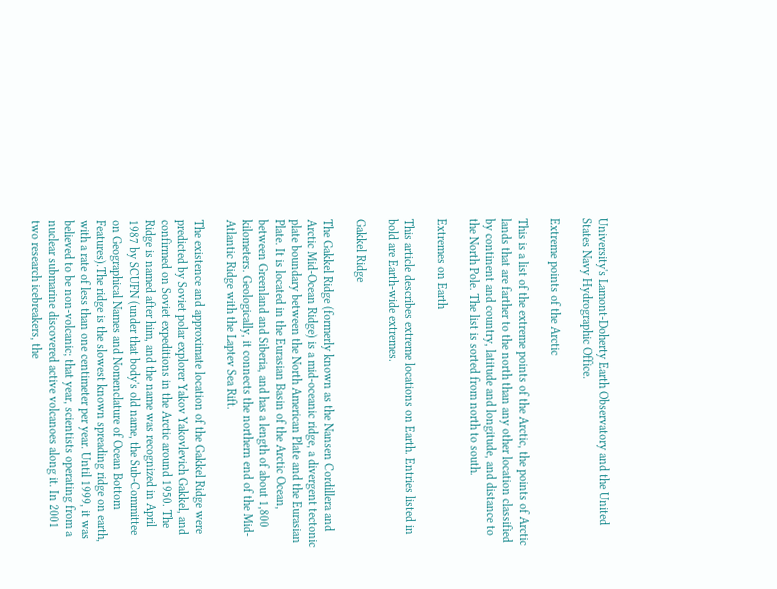University's Lamont-Doherty Earth Observatory and the United States Navy Hydrographic Office.

Extreme points of the Arctic

This is a list of the extreme points of the Arctic, the points of Arctic lands that are farther to the north than any other location classified by continent and country, latitude and longitude, and distance to the North Pole. The list is sorted from north to south.

Extremes on Earth

This article describes extreme locations on Earth. Entries listed in bold are Earth-wide extremes.

Gakkel Ridge

The Gakkel Ridge (formerly known as the Nansen Cordillera and Arctic Mid-Ocean Ridge) is a mid-oceanic ridge, a divergent tectonic plate boundary between the North American Plate and the Eurasian Plate. It is located in the Eurasian Basin of the Arctic Ocean, between Greenland and Siberia, and has a length of about 1,800 kilometers. Geologically, it connects the northern end of the Mid-Atlantic Ridge with the Laptev Sea Rift.

The existence and approximate location of the Gakkel Ridge were predicted by Soviet polar explorer Yakov Yakovlevich Gakkel, and confirmed on Soviet expeditions in the Arctic around 1950. The Ridge is named after him, and the name was recognized in April 1987 by SCUFN (under that body's old name, the Sub-Committee on Geographical Names and Nomenclature of Ocean Bottom Features).The ridge is the slowest known spreading ridge on earth, with a rate of less than one centimeter per year. Until 1999, it was believed to be non-volcanic; that year, scientists operating from a nuclear submarine discovered active volcanoes along it. In 2001 two research icebreakers, the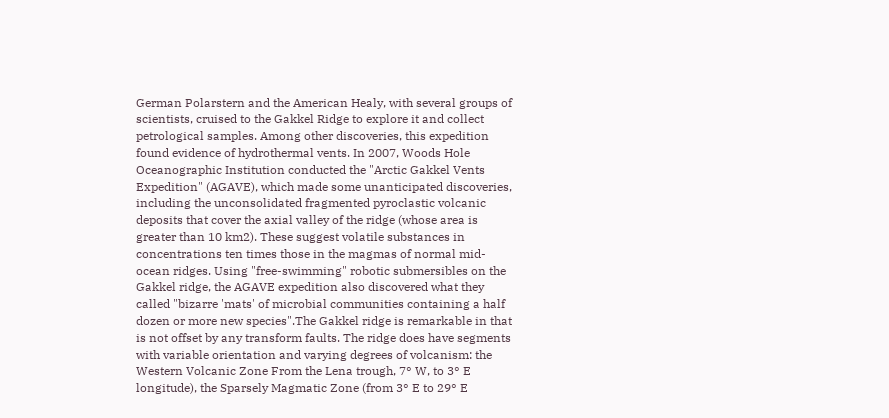German Polarstern and the American Healy, with several groups of scientists, cruised to the Gakkel Ridge to explore it and collect petrological samples. Among other discoveries, this expedition found evidence of hydrothermal vents. In 2007, Woods Hole Oceanographic Institution conducted the "Arctic Gakkel Vents Expedition" (AGAVE), which made some unanticipated discoveries, including the unconsolidated fragmented pyroclastic volcanic deposits that cover the axial valley of the ridge (whose area is greater than 10 km2). These suggest volatile substances in concentrations ten times those in the magmas of normal mid-ocean ridges. Using "free-swimming" robotic submersibles on the Gakkel ridge, the AGAVE expedition also discovered what they called "bizarre 'mats' of microbial communities containing a half dozen or more new species".The Gakkel ridge is remarkable in that is not offset by any transform faults. The ridge does have segments with variable orientation and varying degrees of volcanism: the Western Volcanic Zone From the Lena trough, 7° W, to 3° E longitude), the Sparsely Magmatic Zone (from 3° E to 29° E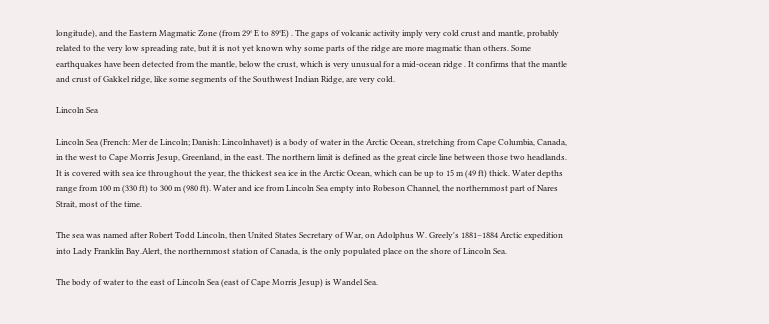longitude), and the Eastern Magmatic Zone (from 29° E to 89°E) . The gaps of volcanic activity imply very cold crust and mantle, probably related to the very low spreading rate, but it is not yet known why some parts of the ridge are more magmatic than others. Some earthquakes have been detected from the mantle, below the crust, which is very unusual for a mid-ocean ridge . It confirms that the mantle and crust of Gakkel ridge, like some segments of the Southwest Indian Ridge, are very cold.

Lincoln Sea

Lincoln Sea (French: Mer de Lincoln; Danish: Lincolnhavet) is a body of water in the Arctic Ocean, stretching from Cape Columbia, Canada, in the west to Cape Morris Jesup, Greenland, in the east. The northern limit is defined as the great circle line between those two headlands. It is covered with sea ice throughout the year, the thickest sea ice in the Arctic Ocean, which can be up to 15 m (49 ft) thick. Water depths range from 100 m (330 ft) to 300 m (980 ft). Water and ice from Lincoln Sea empty into Robeson Channel, the northernmost part of Nares Strait, most of the time.

The sea was named after Robert Todd Lincoln, then United States Secretary of War, on Adolphus W. Greely's 1881–1884 Arctic expedition into Lady Franklin Bay.Alert, the northernmost station of Canada, is the only populated place on the shore of Lincoln Sea.

The body of water to the east of Lincoln Sea (east of Cape Morris Jesup) is Wandel Sea.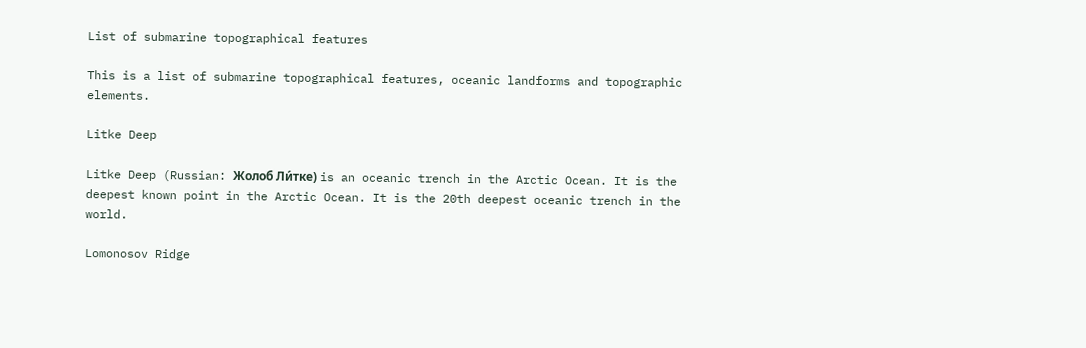List of submarine topographical features

This is a list of submarine topographical features, oceanic landforms and topographic elements.

Litke Deep

Litke Deep (Russian: Жолоб Ли́тке) is an oceanic trench in the Arctic Ocean. It is the deepest known point in the Arctic Ocean. It is the 20th deepest oceanic trench in the world.

Lomonosov Ridge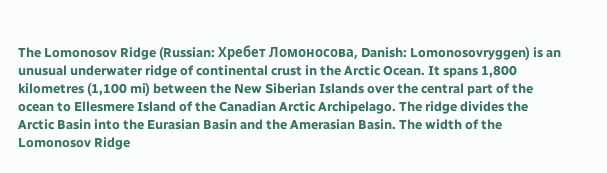The Lomonosov Ridge (Russian: Хребет Ломоносова, Danish: Lomonosovryggen) is an unusual underwater ridge of continental crust in the Arctic Ocean. It spans 1,800 kilometres (1,100 mi) between the New Siberian Islands over the central part of the ocean to Ellesmere Island of the Canadian Arctic Archipelago. The ridge divides the Arctic Basin into the Eurasian Basin and the Amerasian Basin. The width of the Lomonosov Ridge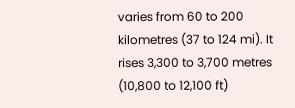varies from 60 to 200 kilometres (37 to 124 mi). It rises 3,300 to 3,700 metres (10,800 to 12,100 ft)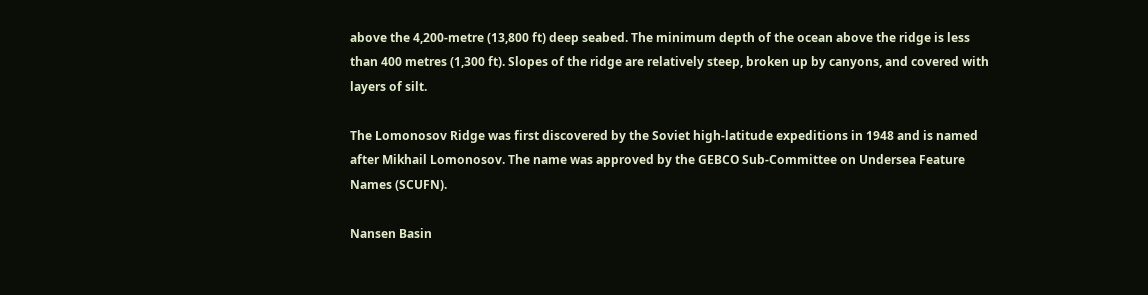above the 4,200-metre (13,800 ft) deep seabed. The minimum depth of the ocean above the ridge is less than 400 metres (1,300 ft). Slopes of the ridge are relatively steep, broken up by canyons, and covered with layers of silt.

The Lomonosov Ridge was first discovered by the Soviet high-latitude expeditions in 1948 and is named after Mikhail Lomonosov. The name was approved by the GEBCO Sub-Committee on Undersea Feature Names (SCUFN).

Nansen Basin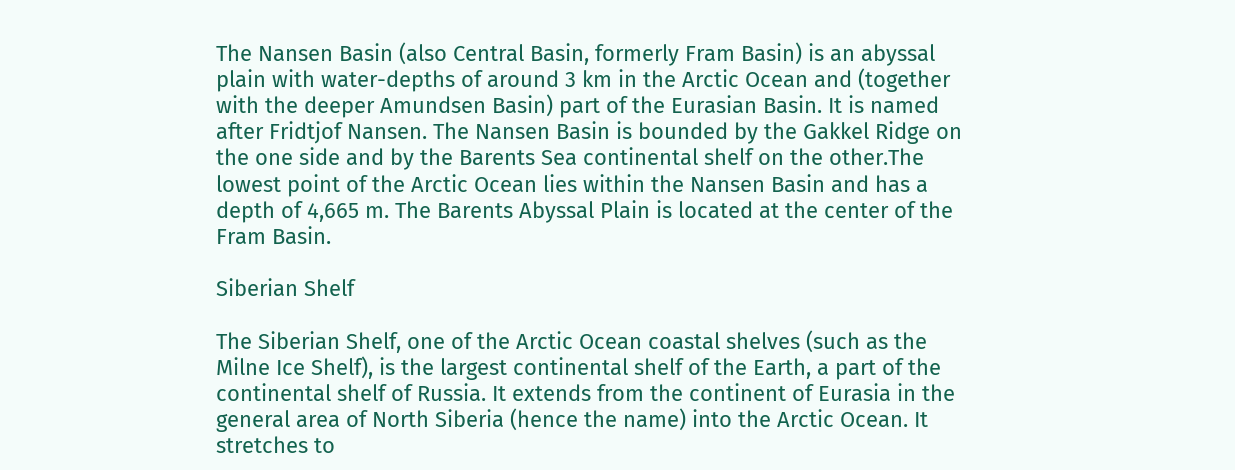The Nansen Basin (also Central Basin, formerly Fram Basin) is an abyssal plain with water-depths of around 3 km in the Arctic Ocean and (together with the deeper Amundsen Basin) part of the Eurasian Basin. It is named after Fridtjof Nansen. The Nansen Basin is bounded by the Gakkel Ridge on the one side and by the Barents Sea continental shelf on the other.The lowest point of the Arctic Ocean lies within the Nansen Basin and has a depth of 4,665 m. The Barents Abyssal Plain is located at the center of the Fram Basin.

Siberian Shelf

The Siberian Shelf, one of the Arctic Ocean coastal shelves (such as the Milne Ice Shelf), is the largest continental shelf of the Earth, a part of the continental shelf of Russia. It extends from the continent of Eurasia in the general area of North Siberia (hence the name) into the Arctic Ocean. It stretches to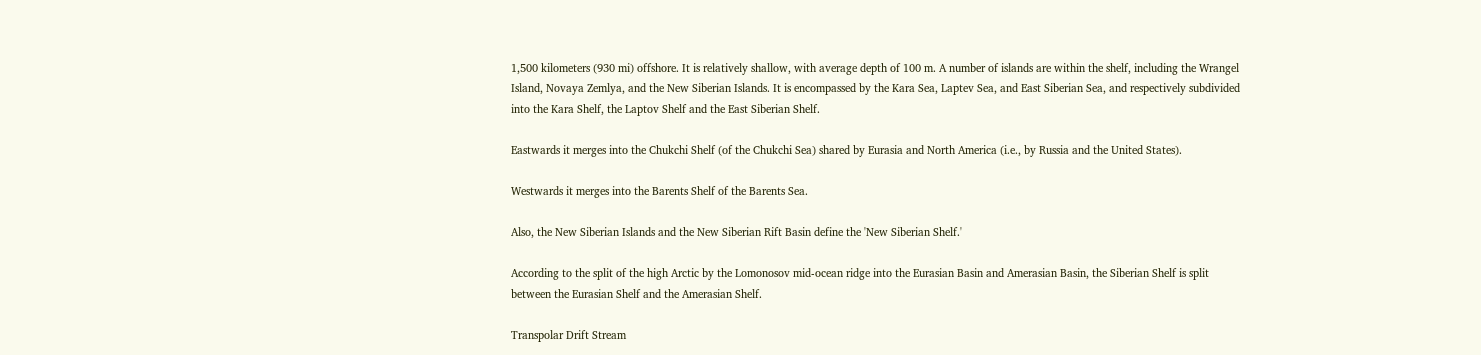1,500 kilometers (930 mi) offshore. It is relatively shallow, with average depth of 100 m. A number of islands are within the shelf, including the Wrangel Island, Novaya Zemlya, and the New Siberian Islands. It is encompassed by the Kara Sea, Laptev Sea, and East Siberian Sea, and respectively subdivided into the Kara Shelf, the Laptov Shelf and the East Siberian Shelf.

Eastwards it merges into the Chukchi Shelf (of the Chukchi Sea) shared by Eurasia and North America (i.e., by Russia and the United States).

Westwards it merges into the Barents Shelf of the Barents Sea.

Also, the New Siberian Islands and the New Siberian Rift Basin define the 'New Siberian Shelf.'

According to the split of the high Arctic by the Lomonosov mid-ocean ridge into the Eurasian Basin and Amerasian Basin, the Siberian Shelf is split between the Eurasian Shelf and the Amerasian Shelf.

Transpolar Drift Stream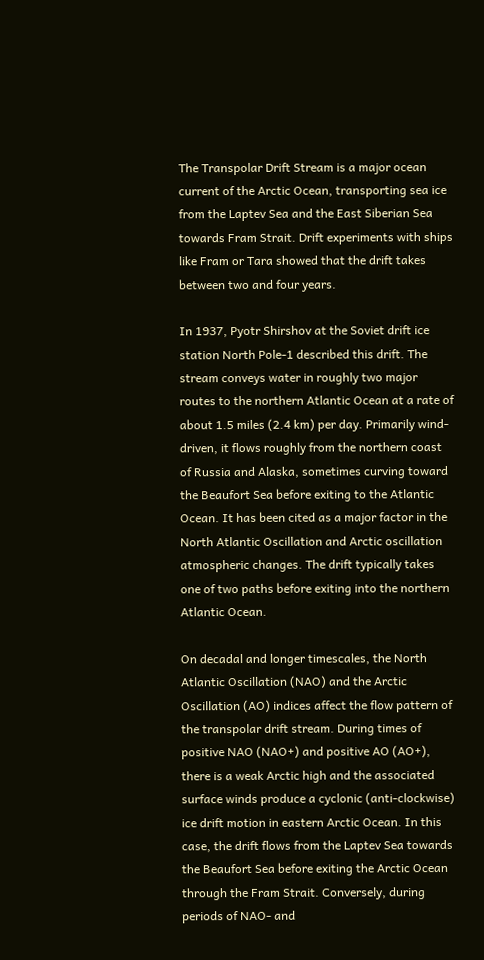The Transpolar Drift Stream is a major ocean current of the Arctic Ocean, transporting sea ice from the Laptev Sea and the East Siberian Sea towards Fram Strait. Drift experiments with ships like Fram or Tara showed that the drift takes between two and four years.

In 1937, Pyotr Shirshov at the Soviet drift ice station North Pole-1 described this drift. The stream conveys water in roughly two major routes to the northern Atlantic Ocean at a rate of about 1.5 miles (2.4 km) per day. Primarily wind-driven, it flows roughly from the northern coast of Russia and Alaska, sometimes curving toward the Beaufort Sea before exiting to the Atlantic Ocean. It has been cited as a major factor in the North Atlantic Oscillation and Arctic oscillation atmospheric changes. The drift typically takes one of two paths before exiting into the northern Atlantic Ocean.

On decadal and longer timescales, the North Atlantic Oscillation (NAO) and the Arctic Oscillation (AO) indices affect the flow pattern of the transpolar drift stream. During times of positive NAO (NAO+) and positive AO (AO+), there is a weak Arctic high and the associated surface winds produce a cyclonic (anti-clockwise) ice drift motion in eastern Arctic Ocean. In this case, the drift flows from the Laptev Sea towards the Beaufort Sea before exiting the Arctic Ocean through the Fram Strait. Conversely, during periods of NAO- and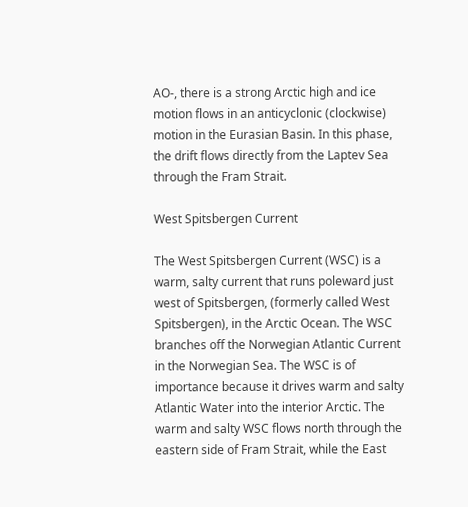AO-, there is a strong Arctic high and ice motion flows in an anticyclonic (clockwise) motion in the Eurasian Basin. In this phase, the drift flows directly from the Laptev Sea through the Fram Strait.

West Spitsbergen Current

The West Spitsbergen Current (WSC) is a warm, salty current that runs poleward just west of Spitsbergen, (formerly called West Spitsbergen), in the Arctic Ocean. The WSC branches off the Norwegian Atlantic Current in the Norwegian Sea. The WSC is of importance because it drives warm and salty Atlantic Water into the interior Arctic. The warm and salty WSC flows north through the eastern side of Fram Strait, while the East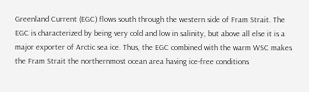Greenland Current (EGC) flows south through the western side of Fram Strait. The EGC is characterized by being very cold and low in salinity, but above all else it is a major exporter of Arctic sea ice. Thus, the EGC combined with the warm WSC makes the Fram Strait the northernmost ocean area having ice-free conditions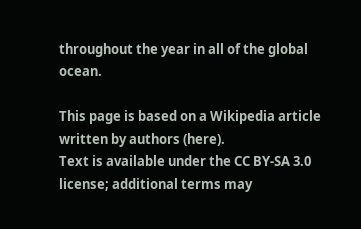throughout the year in all of the global ocean.

This page is based on a Wikipedia article written by authors (here).
Text is available under the CC BY-SA 3.0 license; additional terms may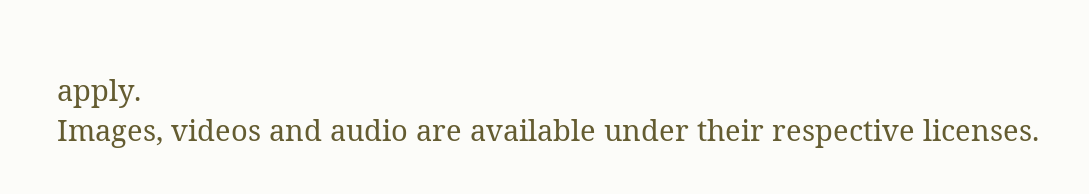apply.
Images, videos and audio are available under their respective licenses.